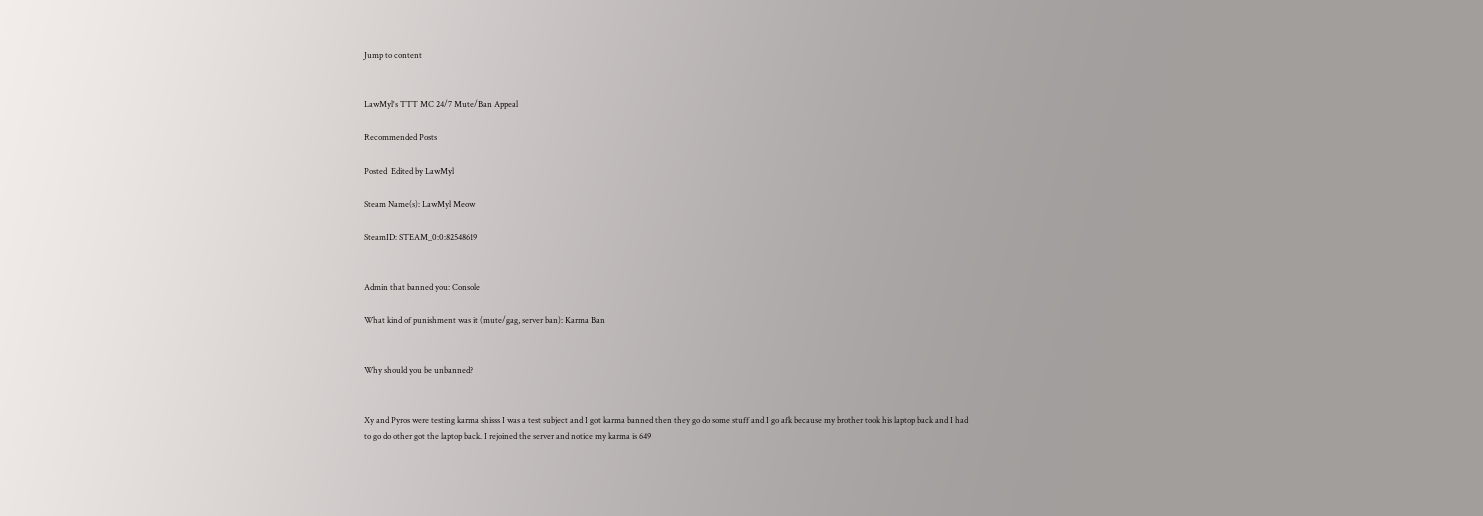Jump to content


LawMyl's TTT MC 24/7 Mute/Ban Appeal

Recommended Posts

Posted  Edited by LawMyl

Steam Name(s): LawMyl Meow

SteamID: STEAM_0:0:82548619


Admin that banned you: Console

What kind of punishment was it (mute/gag, server ban): Karma Ban


Why should you be unbanned?


Xy and Pyros were testing karma shisss I was a test subject and I got karma banned then they go do some stuff and I go afk because my brother took his laptop back and I had to go do other got the laptop back. I rejoined the server and notice my karma is 649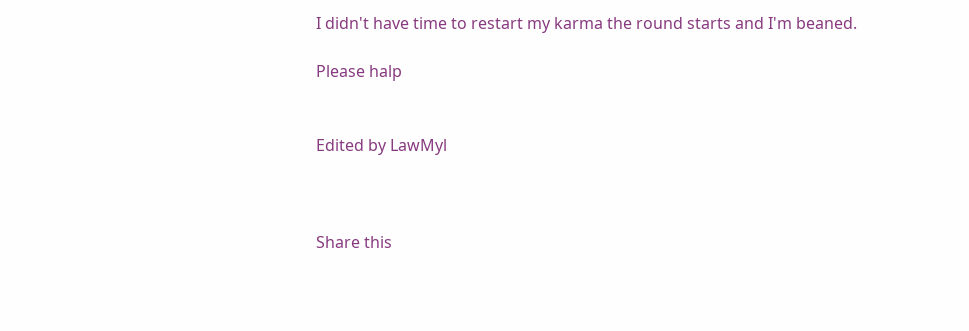I didn't have time to restart my karma the round starts and I'm beaned.

Please halp


Edited by LawMyl



Share this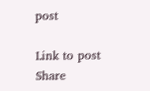post

Link to post
Share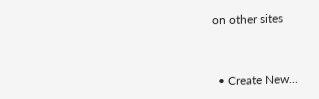on other sites


  • Create New...